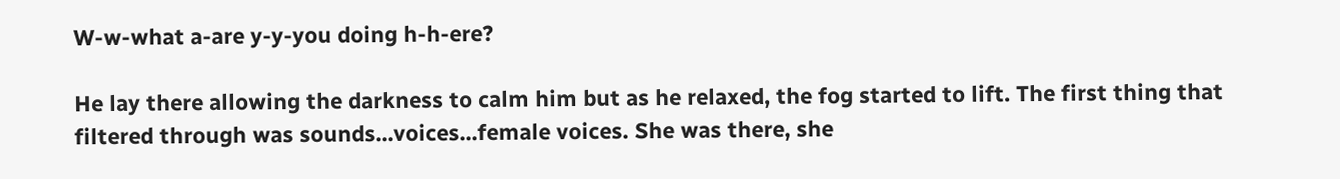W-w-what a-are y-y-you doing h-h-ere?

He lay there allowing the darkness to calm him but as he relaxed, the fog started to lift. The first thing that filtered through was sounds...voices...female voices. She was there, she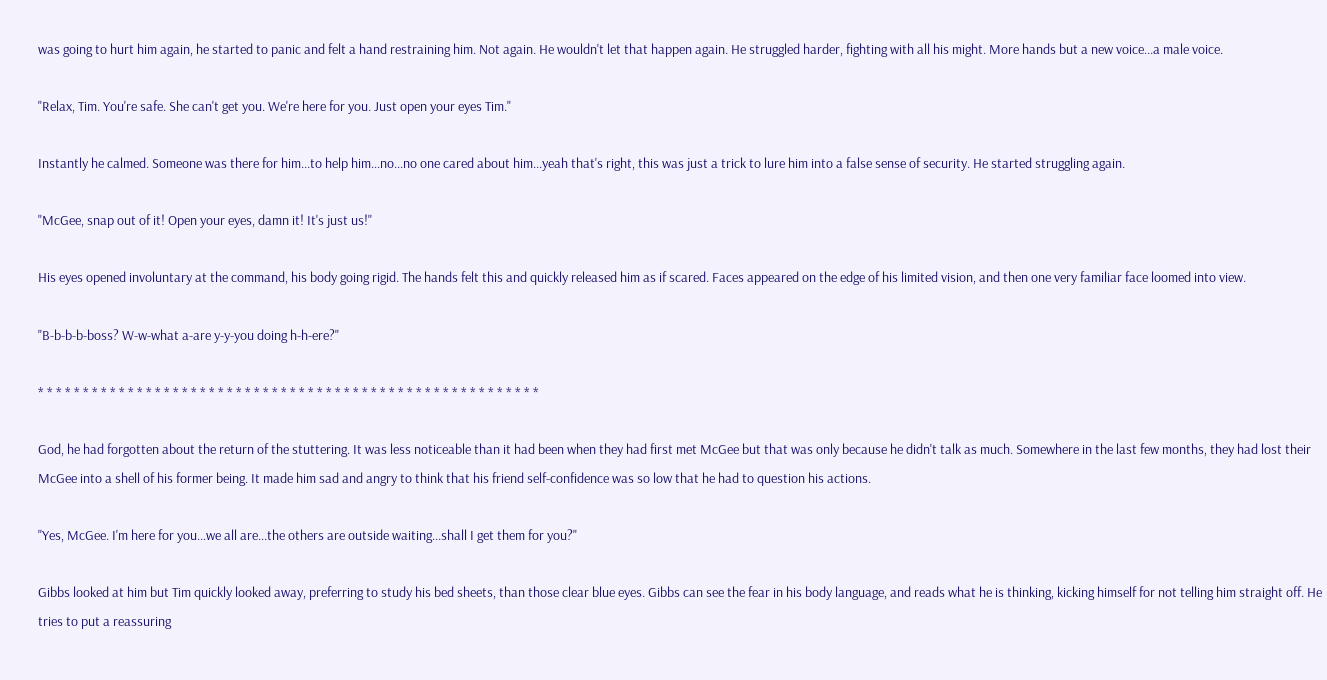was going to hurt him again, he started to panic and felt a hand restraining him. Not again. He wouldn't let that happen again. He struggled harder, fighting with all his might. More hands but a new voice...a male voice.

"Relax, Tim. You're safe. She can't get you. We're here for you. Just open your eyes Tim."

Instantly he calmed. Someone was there for him...to help him...no...no one cared about him...yeah that's right, this was just a trick to lure him into a false sense of security. He started struggling again.

"McGee, snap out of it! Open your eyes, damn it! It's just us!"

His eyes opened involuntary at the command, his body going rigid. The hands felt this and quickly released him as if scared. Faces appeared on the edge of his limited vision, and then one very familiar face loomed into view.

"B-b-b-b-boss? W-w-what a-are y-y-you doing h-h-ere?"

* * * * * * * * * * * * * * * * * * * * * * * * * * * * * * * * * * * * * * * * * * * * * * * * * * * * * * * *

God, he had forgotten about the return of the stuttering. It was less noticeable than it had been when they had first met McGee but that was only because he didn't talk as much. Somewhere in the last few months, they had lost their McGee into a shell of his former being. It made him sad and angry to think that his friend self-confidence was so low that he had to question his actions.

"Yes, McGee. I'm here for you...we all are...the others are outside waiting...shall I get them for you?"

Gibbs looked at him but Tim quickly looked away, preferring to study his bed sheets, than those clear blue eyes. Gibbs can see the fear in his body language, and reads what he is thinking, kicking himself for not telling him straight off. He tries to put a reassuring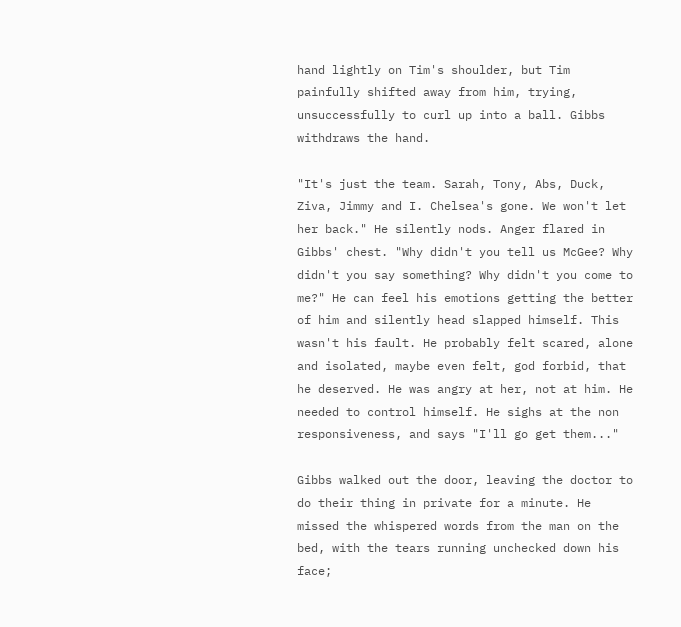hand lightly on Tim's shoulder, but Tim painfully shifted away from him, trying, unsuccessfully to curl up into a ball. Gibbs withdraws the hand.

"It's just the team. Sarah, Tony, Abs, Duck, Ziva, Jimmy and I. Chelsea's gone. We won't let her back." He silently nods. Anger flared in Gibbs' chest. "Why didn't you tell us McGee? Why didn't you say something? Why didn't you come to me?" He can feel his emotions getting the better of him and silently head slapped himself. This wasn't his fault. He probably felt scared, alone and isolated, maybe even felt, god forbid, that he deserved. He was angry at her, not at him. He needed to control himself. He sighs at the non responsiveness, and says "I'll go get them..."

Gibbs walked out the door, leaving the doctor to do their thing in private for a minute. He missed the whispered words from the man on the bed, with the tears running unchecked down his face;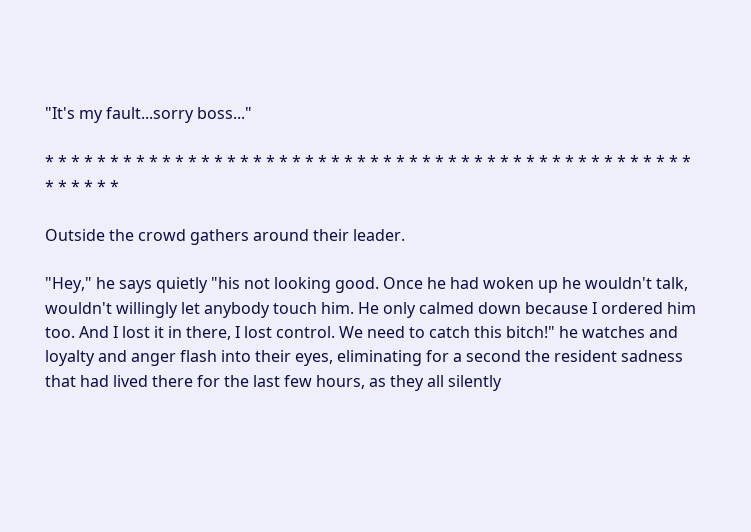"It's my fault...sorry boss..."

* * * * * * * * * * * * * * * * * * * * * * * * * * * * * * * * * * * * * * * * * * * * * * * * * * * * * * * *

Outside the crowd gathers around their leader.

"Hey," he says quietly "his not looking good. Once he had woken up he wouldn't talk, wouldn't willingly let anybody touch him. He only calmed down because I ordered him too. And I lost it in there, I lost control. We need to catch this bitch!" he watches and loyalty and anger flash into their eyes, eliminating for a second the resident sadness that had lived there for the last few hours, as they all silently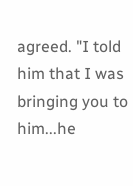agreed. "I told him that I was bringing you to him...he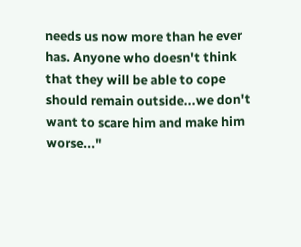needs us now more than he ever has. Anyone who doesn't think that they will be able to cope should remain outside...we don't want to scare him and make him worse..."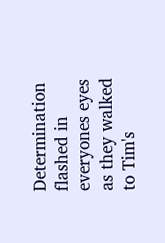Determination flashed in everyones eyes as they walked to Tim's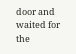door and waited for the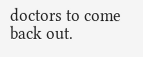doctors to come back out.